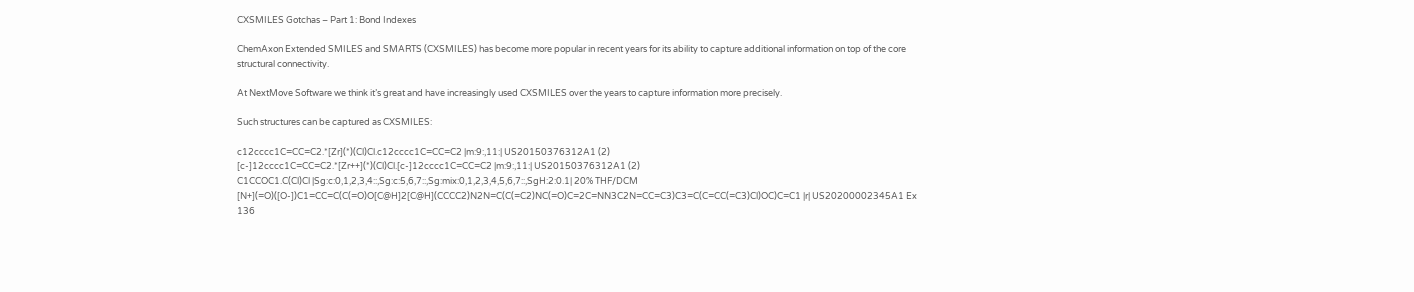CXSMILES Gotchas – Part 1: Bond Indexes

ChemAxon Extended SMILES and SMARTS (CXSMILES) has become more popular in recent years for its ability to capture additional information on top of the core structural connectivity.

At NextMove Software we think it’s great and have increasingly used CXSMILES over the years to capture information more precisely.

Such structures can be captured as CXSMILES:

c12cccc1C=CC=C2.*[Zr](*)(Cl)Cl.c12cccc1C=CC=C2 |m:9:,11:| US20150376312A1 (2)
[c-]12cccc1C=CC=C2.*[Zr++](*)(Cl)Cl.[c-]12cccc1C=CC=C2 |m:9:,11:| US20150376312A1 (2)
C1CCOC1.C(Cl)Cl |Sg:c:0,1,2,3,4::,Sg:c:5,6,7::,Sg:mix:0,1,2,3,4,5,6,7::,SgH:2:0.1| 20% THF/DCM
[N+](=O)([O-])C1=CC=C(C(=O)O[C@H]2[C@H](CCCC2)N2N=C(C(=C2)NC(=O)C=2C=NN3C2N=CC=C3)C3=C(C=CC(=C3)Cl)OC)C=C1 |r| US20200002345A1 Ex 136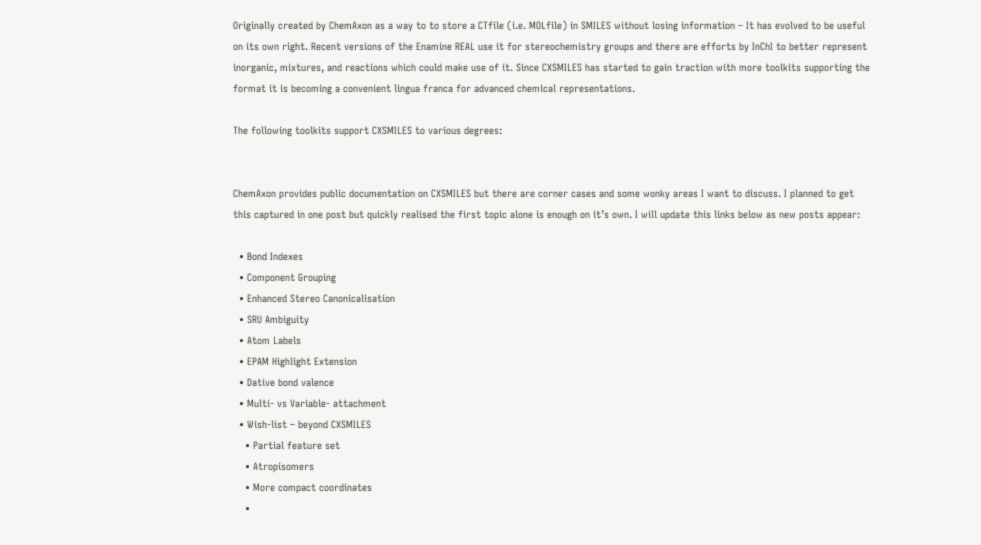Originally created by ChemAxon as a way to to store a CTfile (i.e. MOLfile) in SMILES without losing information – It has evolved to be useful on its own right. Recent versions of the Enamine REAL use it for stereochemistry groups and there are efforts by InChI to better represent inorganic, mixtures, and reactions which could make use of it. Since CXSMILES has started to gain traction with more toolkits supporting the format it is becoming a convenient lingua franca for advanced chemical representations.

The following toolkits support CXSMILES to various degrees:


ChemAxon provides public documentation on CXSMILES but there are corner cases and some wonky areas I want to discuss. I planned to get this captured in one post but quickly realised the first topic alone is enough on it’s own. I will update this links below as new posts appear:

  • Bond Indexes
  • Component Grouping
  • Enhanced Stereo Canonicalisation
  • SRU Ambiguity
  • Atom Labels
  • EPAM Highlight Extension
  • Dative bond valence
  • Multi- vs Variable- attachment
  • Wish-list – beyond CXSMILES
    • Partial feature set
    • Atropisomers
    • More compact coordinates
    •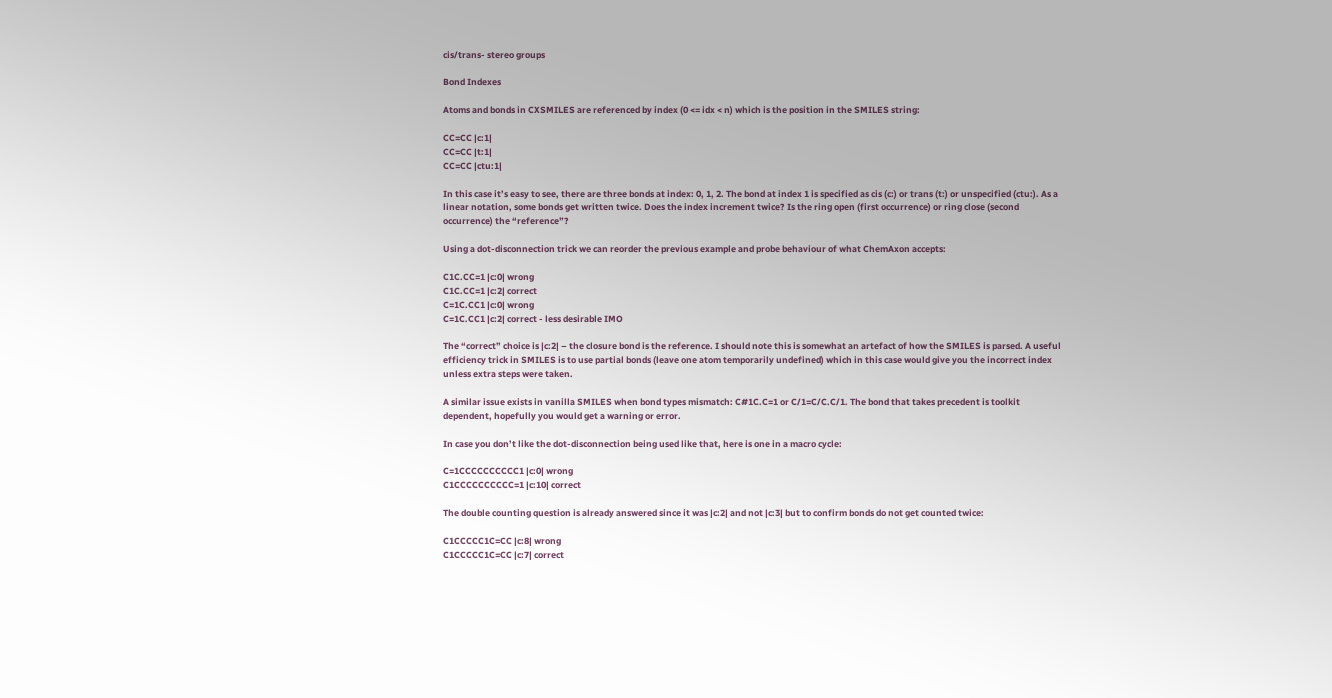cis/trans- stereo groups

Bond Indexes

Atoms and bonds in CXSMILES are referenced by index (0 <= idx < n) which is the position in the SMILES string:

CC=CC |c:1|
CC=CC |t:1|
CC=CC |ctu:1|

In this case it’s easy to see, there are three bonds at index: 0, 1, 2. The bond at index 1 is specified as cis (c:) or trans (t:) or unspecified (ctu:). As a linear notation, some bonds get written twice. Does the index increment twice? Is the ring open (first occurrence) or ring close (second occurrence) the “reference”?

Using a dot-disconnection trick we can reorder the previous example and probe behaviour of what ChemAxon accepts:

C1C.CC=1 |c:0| wrong
C1C.CC=1 |c:2| correct
C=1C.CC1 |c:0| wrong
C=1C.CC1 |c:2| correct - less desirable IMO

The “correct” choice is |c:2| – the closure bond is the reference. I should note this is somewhat an artefact of how the SMILES is parsed. A useful efficiency trick in SMILES is to use partial bonds (leave one atom temporarily undefined) which in this case would give you the incorrect index unless extra steps were taken.

A similar issue exists in vanilla SMILES when bond types mismatch: C#1C.C=1 or C/1=C/C.C/1. The bond that takes precedent is toolkit dependent, hopefully you would get a warning or error.

In case you don’t like the dot-disconnection being used like that, here is one in a macro cycle:

C=1CCCCCCCCCC1 |c:0| wrong
C1CCCCCCCCCC=1 |c:10| correct

The double counting question is already answered since it was |c:2| and not |c:3| but to confirm bonds do not get counted twice:

C1CCCCC1C=CC |c:8| wrong
C1CCCCC1C=CC |c:7| correct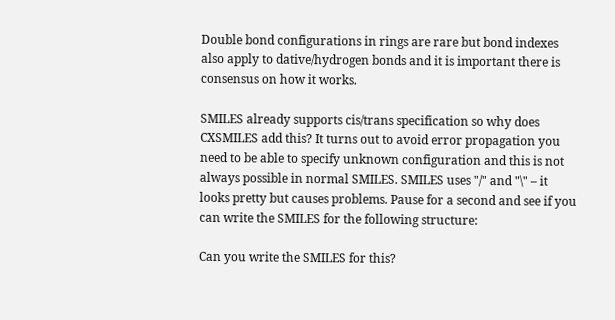Double bond configurations in rings are rare but bond indexes also apply to dative/hydrogen bonds and it is important there is consensus on how it works.

SMILES already supports cis/trans specification so why does CXSMILES add this? It turns out to avoid error propagation you need to be able to specify unknown configuration and this is not always possible in normal SMILES. SMILES uses "/" and "\" – it looks pretty but causes problems. Pause for a second and see if you can write the SMILES for the following structure:

Can you write the SMILES for this?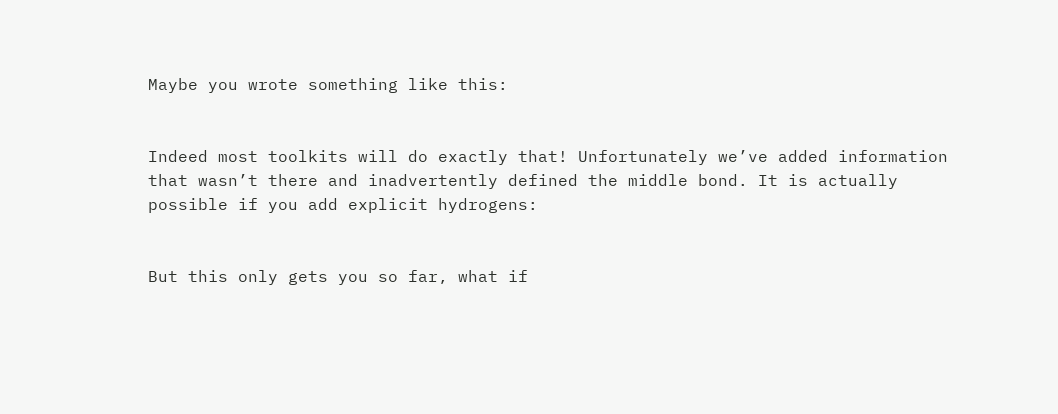Maybe you wrote something like this:


Indeed most toolkits will do exactly that! Unfortunately we’ve added information that wasn’t there and inadvertently defined the middle bond. It is actually possible if you add explicit hydrogens:


But this only gets you so far, what if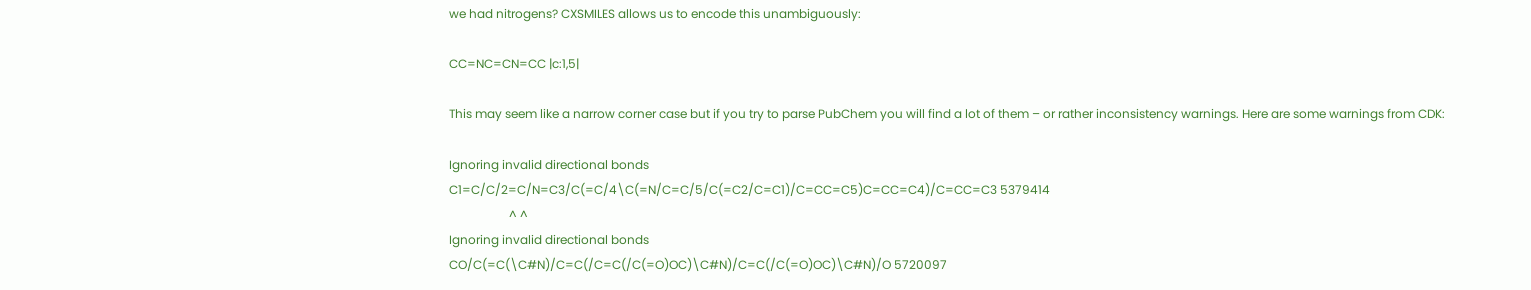we had nitrogens? CXSMILES allows us to encode this unambiguously:

CC=NC=CN=CC |c:1,5|

This may seem like a narrow corner case but if you try to parse PubChem you will find a lot of them – or rather inconsistency warnings. Here are some warnings from CDK:

Ignoring invalid directional bonds
C1=C/C/2=C/N=C3/C(=C/4\C(=N/C=C/5/C(=C2/C=C1)/C=CC=C5)C=CC=C4)/C=CC=C3 5379414
                    ^ ^
Ignoring invalid directional bonds
CO/C(=C(\C#N)/C=C(/C=C(/C(=O)OC)\C#N)/C=C(/C(=O)OC)\C#N)/O 5720097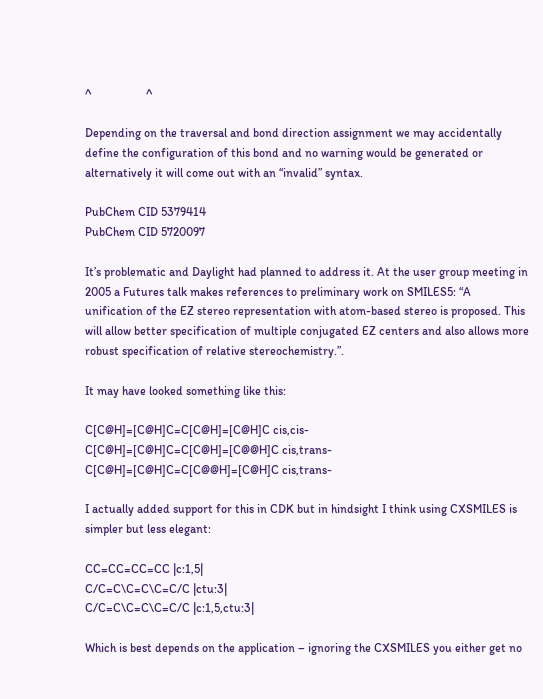^                  ^

Depending on the traversal and bond direction assignment we may accidentally define the configuration of this bond and no warning would be generated or alternatively it will come out with an “invalid” syntax.

PubChem CID 5379414
PubChem CID 5720097

It’s problematic and Daylight had planned to address it. At the user group meeting in 2005 a Futures talk makes references to preliminary work on SMILES5: “A unification of the EZ stereo representation with atom-based stereo is proposed. This will allow better specification of multiple conjugated EZ centers and also allows more robust specification of relative stereochemistry.”.

It may have looked something like this:

C[C@H]=[C@H]C=C[C@H]=[C@H]C cis,cis-
C[C@H]=[C@H]C=C[C@H]=[C@@H]C cis,trans-
C[C@H]=[C@H]C=C[C@@H]=[C@H]C cis,trans-

I actually added support for this in CDK but in hindsight I think using CXSMILES is simpler but less elegant:

CC=CC=CC=CC |c:1,5|
C/C=C\C=C\C=C/C |ctu:3|
C/C=C\C=C\C=C/C |c:1,5,ctu:3|

Which is best depends on the application – ignoring the CXSMILES you either get no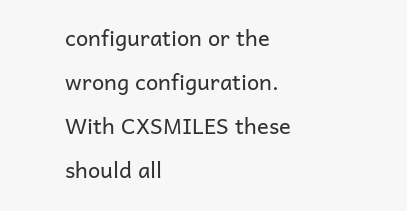configuration or the wrong configuration. With CXSMILES these should all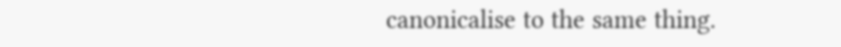canonicalise to the same thing.